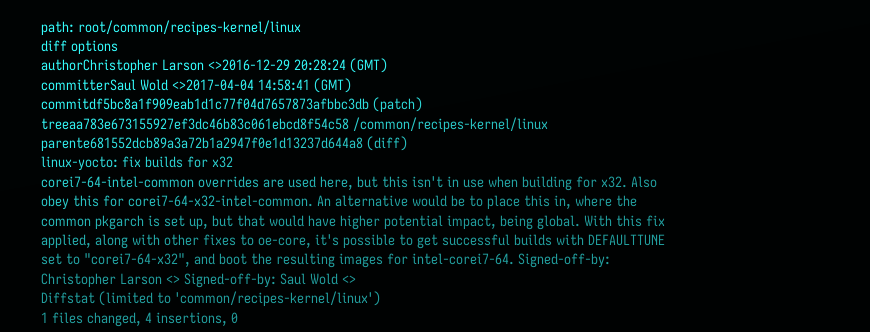path: root/common/recipes-kernel/linux
diff options
authorChristopher Larson <>2016-12-29 20:28:24 (GMT)
committerSaul Wold <>2017-04-04 14:58:41 (GMT)
commitdf5bc8a1f909eab1d1c77f04d7657873afbbc3db (patch)
treeaa783e673155927ef3dc46b83c061ebcd8f54c58 /common/recipes-kernel/linux
parente681552dcb89a3a72b1a2947f0e1d13237d644a8 (diff)
linux-yocto: fix builds for x32
corei7-64-intel-common overrides are used here, but this isn't in use when building for x32. Also obey this for corei7-64-x32-intel-common. An alternative would be to place this in, where the common pkgarch is set up, but that would have higher potential impact, being global. With this fix applied, along with other fixes to oe-core, it's possible to get successful builds with DEFAULTTUNE set to "corei7-64-x32", and boot the resulting images for intel-corei7-64. Signed-off-by: Christopher Larson <> Signed-off-by: Saul Wold <>
Diffstat (limited to 'common/recipes-kernel/linux')
1 files changed, 4 insertions, 0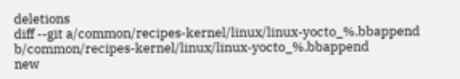deletions
diff --git a/common/recipes-kernel/linux/linux-yocto_%.bbappend b/common/recipes-kernel/linux/linux-yocto_%.bbappend
new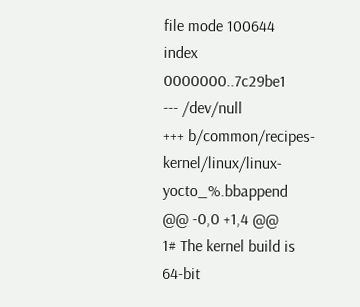file mode 100644
index 0000000..7c29be1
--- /dev/null
+++ b/common/recipes-kernel/linux/linux-yocto_%.bbappend
@@ -0,0 +1,4 @@
1# The kernel build is 64-bit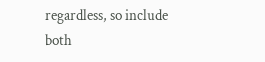regardless, so include both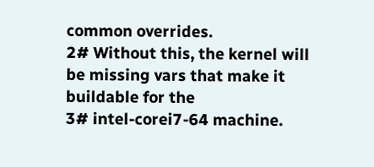common overrides.
2# Without this, the kernel will be missing vars that make it buildable for the
3# intel-corei7-64 machine.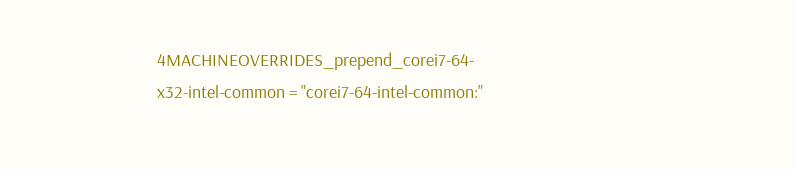4MACHINEOVERRIDES_prepend_corei7-64-x32-intel-common = "corei7-64-intel-common:"